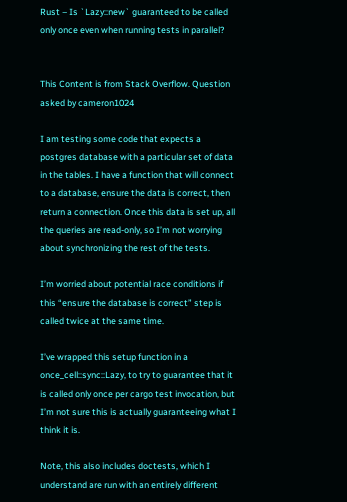Rust – Is `Lazy::new` guaranteed to be called only once even when running tests in parallel?


This Content is from Stack Overflow. Question asked by cameron1024

I am testing some code that expects a postgres database with a particular set of data in the tables. I have a function that will connect to a database, ensure the data is correct, then return a connection. Once this data is set up, all the queries are read-only, so I’m not worrying about synchronizing the rest of the tests.

I’m worried about potential race conditions if this “ensure the database is correct” step is called twice at the same time.

I’ve wrapped this setup function in a once_cell::sync::Lazy, to try to guarantee that it is called only once per cargo test invocation, but I’m not sure this is actually guaranteeing what I think it is.

Note, this also includes doctests, which I understand are run with an entirely different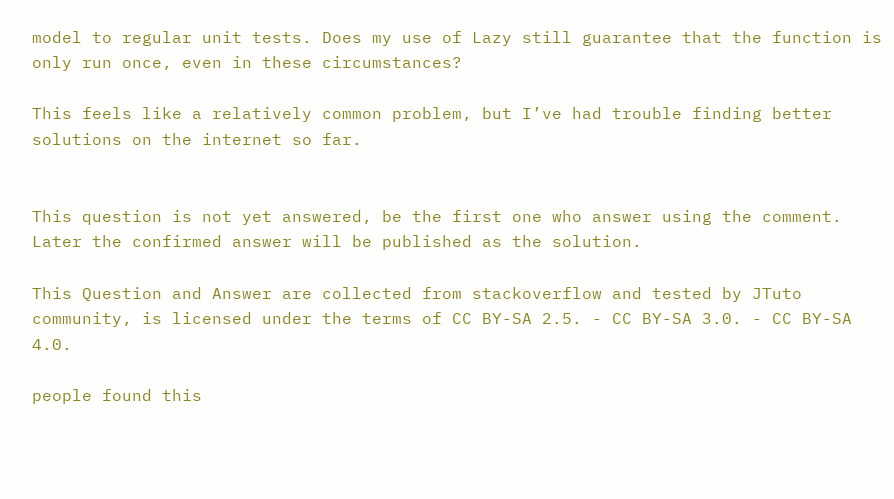model to regular unit tests. Does my use of Lazy still guarantee that the function is only run once, even in these circumstances?

This feels like a relatively common problem, but I’ve had trouble finding better solutions on the internet so far.


This question is not yet answered, be the first one who answer using the comment. Later the confirmed answer will be published as the solution.

This Question and Answer are collected from stackoverflow and tested by JTuto community, is licensed under the terms of CC BY-SA 2.5. - CC BY-SA 3.0. - CC BY-SA 4.0.

people found this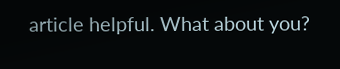article helpful. What about you?